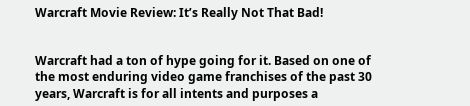Warcraft Movie Review: It’s Really Not That Bad!


Warcraft had a ton of hype going for it. Based on one of the most enduring video game franchises of the past 30 years, Warcraft is for all intents and purposes a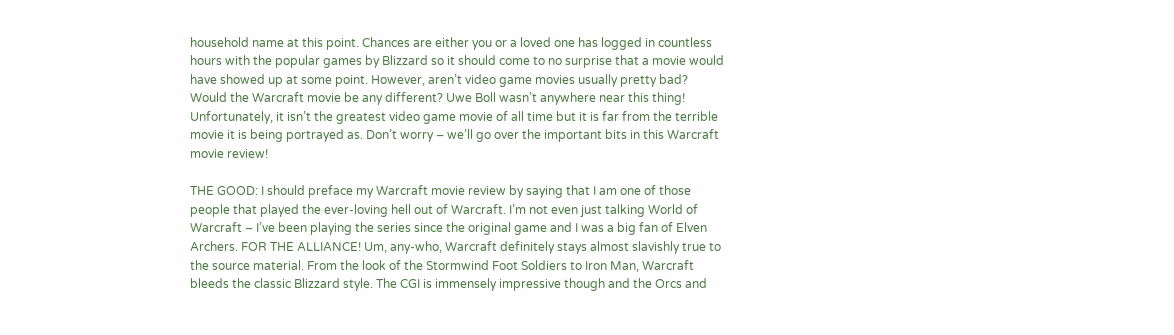household name at this point. Chances are either you or a loved one has logged in countless hours with the popular games by Blizzard so it should come to no surprise that a movie would have showed up at some point. However, aren’t video game movies usually pretty bad? Would the Warcraft movie be any different? Uwe Boll wasn’t anywhere near this thing! Unfortunately, it isn’t the greatest video game movie of all time but it is far from the terrible movie it is being portrayed as. Don’t worry – we’ll go over the important bits in this Warcraft movie review!

THE GOOD: I should preface my Warcraft movie review by saying that I am one of those people that played the ever-loving hell out of Warcraft. I’m not even just talking World of Warcraft – I’ve been playing the series since the original game and I was a big fan of Elven Archers. FOR THE ALLIANCE! Um, any-who, Warcraft definitely stays almost slavishly true to the source material. From the look of the Stormwind Foot Soldiers to Iron Man, Warcraft bleeds the classic Blizzard style. The CGI is immensely impressive though and the Orcs and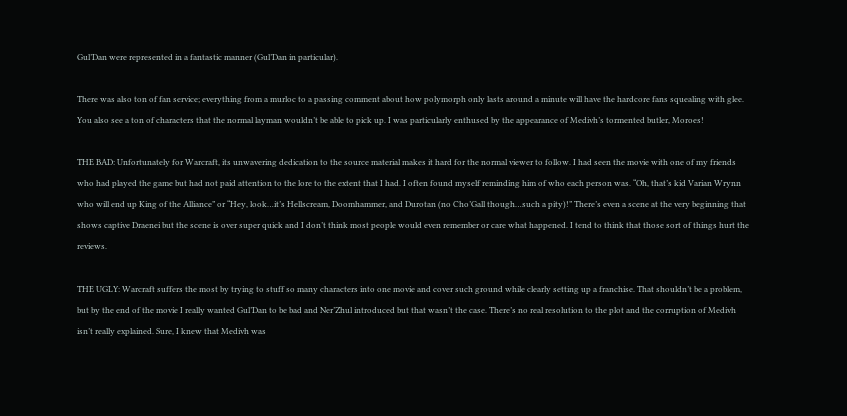Gul’Dan were represented in a fantastic manner (Gul’Dan in particular).

There was also ton of fan service; everything from a murloc to a passing comment about how polymorph only lasts around a minute will have the hardcore fans squealing with glee. You also see a ton of characters that the normal layman wouldn’t be able to pick up. I was particularly enthused by the appearance of Medivh’s tormented butler, Moroes!

THE BAD: Unfortunately for Warcraft, its unwavering dedication to the source material makes it hard for the normal viewer to follow. I had seen the movie with one of my friends who had played the game but had not paid attention to the lore to the extent that I had. I often found myself reminding him of who each person was. “Oh, that’s kid Varian Wrynn who will end up King of the Alliance” or “Hey, look…it’s Hellscream, Doomhammer, and Durotan (no Cho’Gall though…such a pity)!” There’s even a scene at the very beginning that shows captive Draenei but the scene is over super quick and I don’t think most people would even remember or care what happened. I tend to think that those sort of things hurt the reviews.

THE UGLY: Warcraft suffers the most by trying to stuff so many characters into one movie and cover such ground while clearly setting up a franchise. That shouldn’t be a problem, but by the end of the movie I really wanted Gul’Dan to be bad and Ner’Zhul introduced but that wasn’t the case. There’s no real resolution to the plot and the corruption of Medivh isn’t really explained. Sure, I knew that Medivh was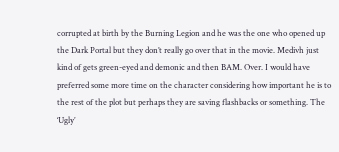corrupted at birth by the Burning Legion and he was the one who opened up the Dark Portal but they don’t really go over that in the movie. Medivh just kind of gets green-eyed and demonic and then BAM. Over. I would have preferred some more time on the character considering how important he is to the rest of the plot but perhaps they are saving flashbacks or something. The ‘Ugly’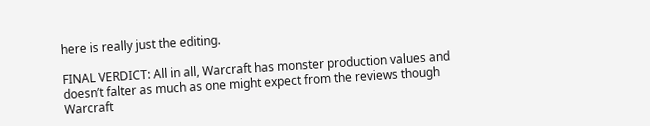here is really just the editing.

FINAL VERDICT: All in all, Warcraft has monster production values and doesn’t falter as much as one might expect from the reviews though Warcraft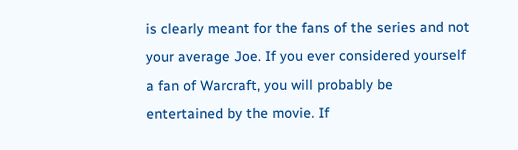is clearly meant for the fans of the series and not your average Joe. If you ever considered yourself a fan of Warcraft, you will probably be entertained by the movie. If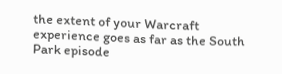the extent of your Warcraft experience goes as far as the South Park episode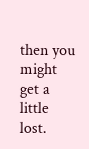then you might get a little lost.